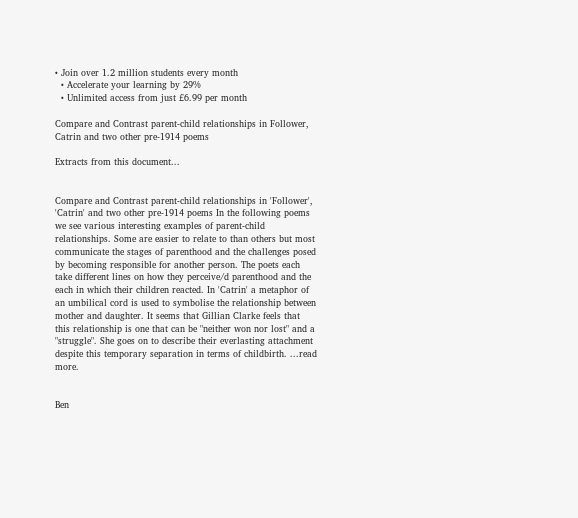• Join over 1.2 million students every month
  • Accelerate your learning by 29%
  • Unlimited access from just £6.99 per month

Compare and Contrast parent-child relationships in Follower, Catrin and two other pre-1914 poems

Extracts from this document...


Compare and Contrast parent-child relationships in 'Follower', 'Catrin' and two other pre-1914 poems In the following poems we see various interesting examples of parent-child relationships. Some are easier to relate to than others but most communicate the stages of parenthood and the challenges posed by becoming responsible for another person. The poets each take different lines on how they perceive/d parenthood and the each in which their children reacted. In 'Catrin' a metaphor of an umbilical cord is used to symbolise the relationship between mother and daughter. It seems that Gillian Clarke feels that this relationship is one that can be "neither won nor lost" and a "struggle". She goes on to describe their everlasting attachment despite this temporary separation in terms of childbirth. ...read more.


Ben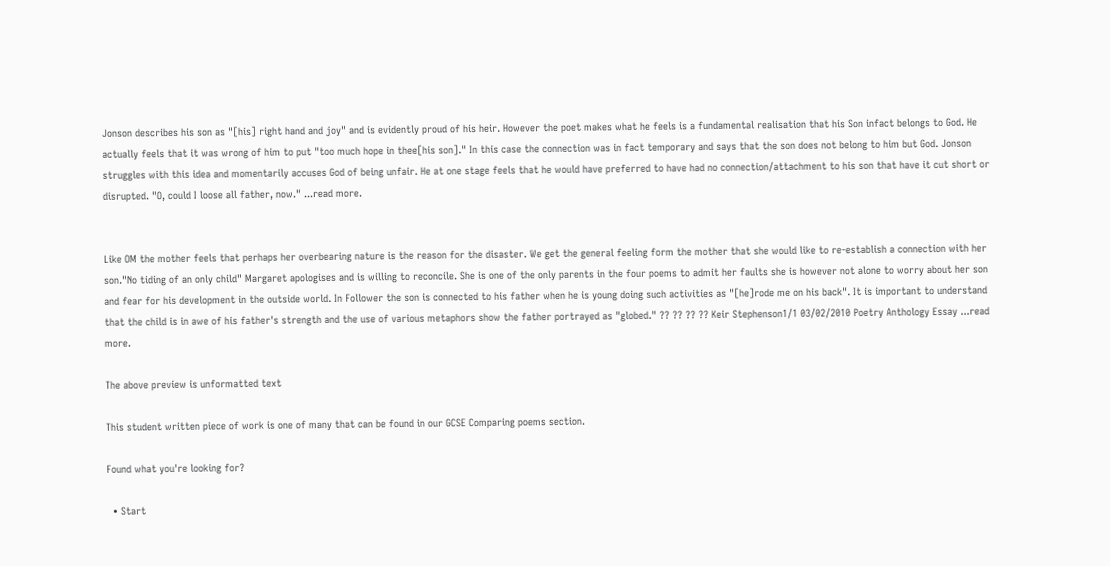Jonson describes his son as "[his] right hand and joy" and is evidently proud of his heir. However the poet makes what he feels is a fundamental realisation that his Son infact belongs to God. He actually feels that it was wrong of him to put "too much hope in thee[his son]." In this case the connection was in fact temporary and says that the son does not belong to him but God. Jonson struggles with this idea and momentarily accuses God of being unfair. He at one stage feels that he would have preferred to have had no connection/attachment to his son that have it cut short or disrupted. "O, could I loose all father, now." ...read more.


Like OM the mother feels that perhaps her overbearing nature is the reason for the disaster. We get the general feeling form the mother that she would like to re-establish a connection with her son."No tiding of an only child" Margaret apologises and is willing to reconcile. She is one of the only parents in the four poems to admit her faults she is however not alone to worry about her son and fear for his development in the outside world. In Follower the son is connected to his father when he is young doing such activities as "[he]rode me on his back". It is important to understand that the child is in awe of his father's strength and the use of various metaphors show the father portrayed as "globed." ?? ?? ?? ?? Keir Stephenson1/1 03/02/2010 Poetry Anthology Essay ...read more.

The above preview is unformatted text

This student written piece of work is one of many that can be found in our GCSE Comparing poems section.

Found what you're looking for?

  • Start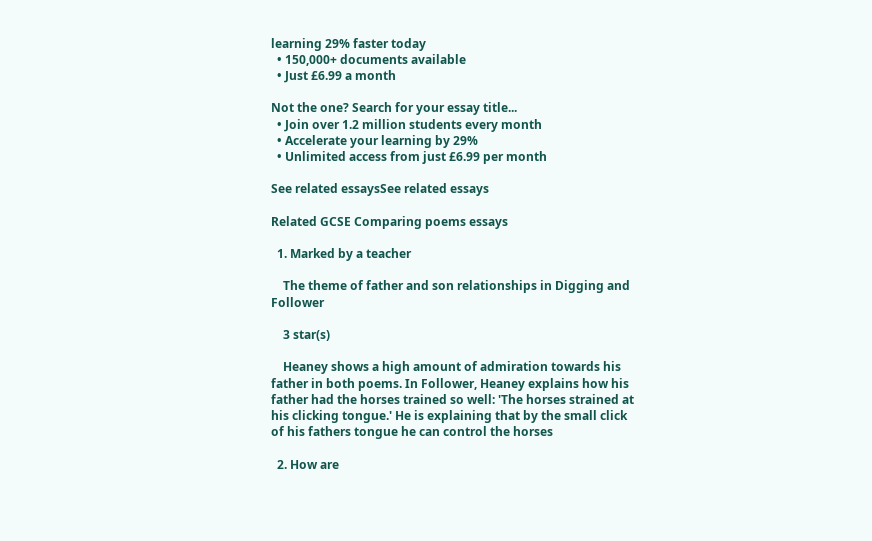learning 29% faster today
  • 150,000+ documents available
  • Just £6.99 a month

Not the one? Search for your essay title...
  • Join over 1.2 million students every month
  • Accelerate your learning by 29%
  • Unlimited access from just £6.99 per month

See related essaysSee related essays

Related GCSE Comparing poems essays

  1. Marked by a teacher

    The theme of father and son relationships in Digging and Follower

    3 star(s)

    Heaney shows a high amount of admiration towards his father in both poems. In Follower, Heaney explains how his father had the horses trained so well: 'The horses strained at his clicking tongue.' He is explaining that by the small click of his fathers tongue he can control the horses

  2. How are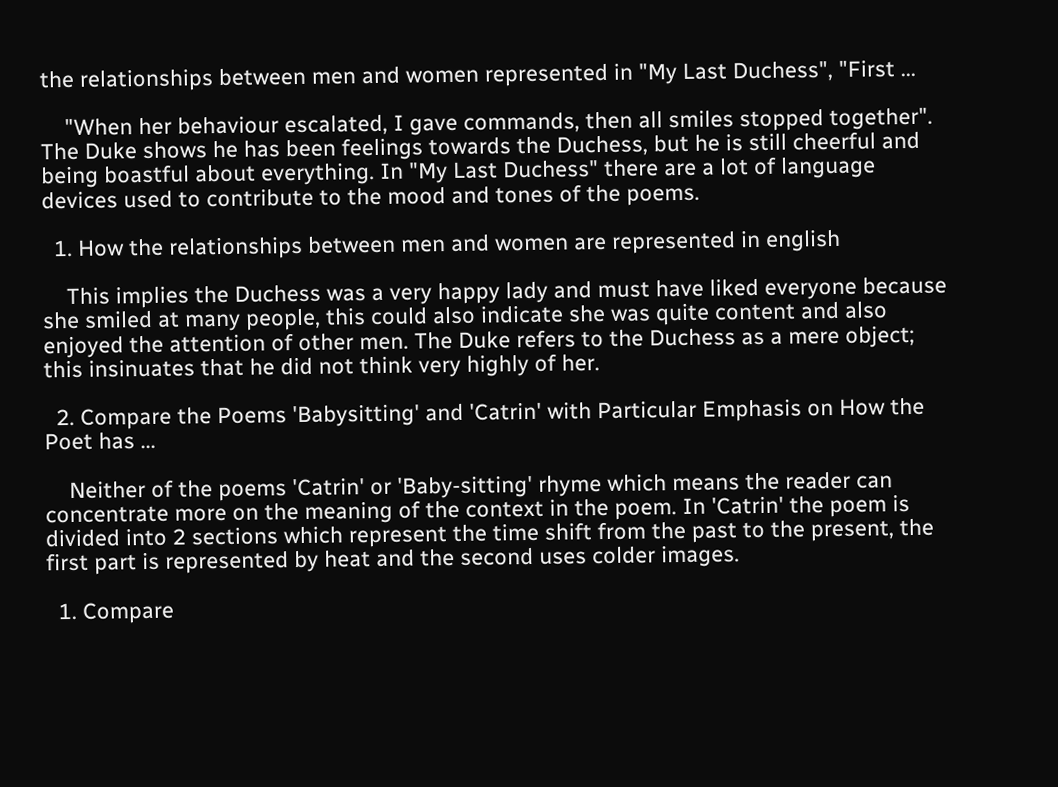the relationships between men and women represented in "My Last Duchess", "First ...

    "When her behaviour escalated, I gave commands, then all smiles stopped together". The Duke shows he has been feelings towards the Duchess, but he is still cheerful and being boastful about everything. In "My Last Duchess" there are a lot of language devices used to contribute to the mood and tones of the poems.

  1. How the relationships between men and women are represented in english

    This implies the Duchess was a very happy lady and must have liked everyone because she smiled at many people, this could also indicate she was quite content and also enjoyed the attention of other men. The Duke refers to the Duchess as a mere object; this insinuates that he did not think very highly of her.

  2. Compare the Poems 'Babysitting' and 'Catrin' with Particular Emphasis on How the Poet has ...

    Neither of the poems 'Catrin' or 'Baby-sitting' rhyme which means the reader can concentrate more on the meaning of the context in the poem. In 'Catrin' the poem is divided into 2 sections which represent the time shift from the past to the present, the first part is represented by heat and the second uses colder images.

  1. Compare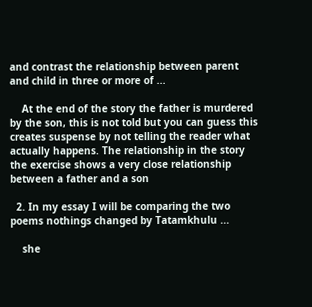and contrast the relationship between parent and child in three or more of ...

    At the end of the story the father is murdered by the son, this is not told but you can guess this creates suspense by not telling the reader what actually happens. The relationship in the story the exercise shows a very close relationship between a father and a son

  2. In my essay I will be comparing the two poems nothings changed by Tatamkhulu ...

    she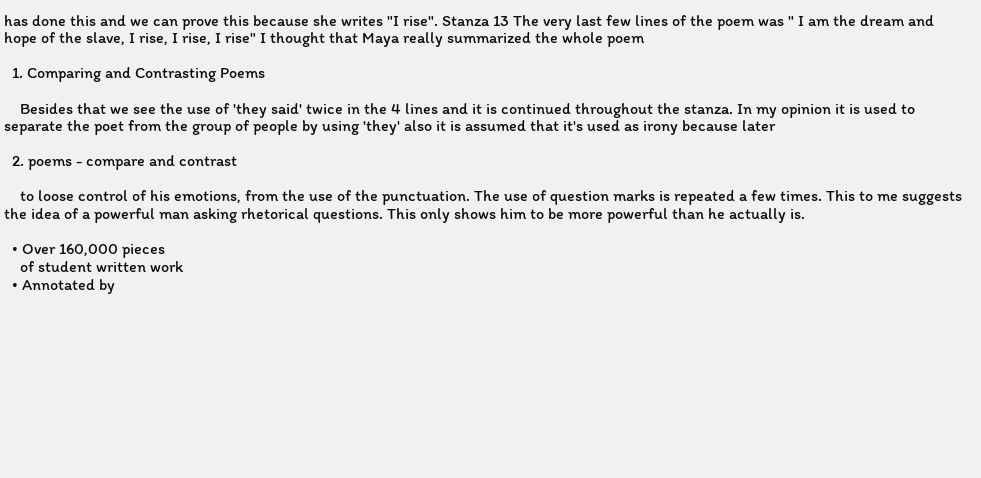has done this and we can prove this because she writes "I rise". Stanza 13 The very last few lines of the poem was " I am the dream and hope of the slave, I rise, I rise, I rise" I thought that Maya really summarized the whole poem

  1. Comparing and Contrasting Poems

    Besides that we see the use of 'they said' twice in the 4 lines and it is continued throughout the stanza. In my opinion it is used to separate the poet from the group of people by using 'they' also it is assumed that it's used as irony because later

  2. poems - compare and contrast

    to loose control of his emotions, from the use of the punctuation. The use of question marks is repeated a few times. This to me suggests the idea of a powerful man asking rhetorical questions. This only shows him to be more powerful than he actually is.

  • Over 160,000 pieces
    of student written work
  • Annotated by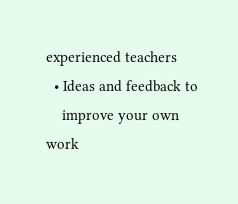experienced teachers
  • Ideas and feedback to
    improve your own work